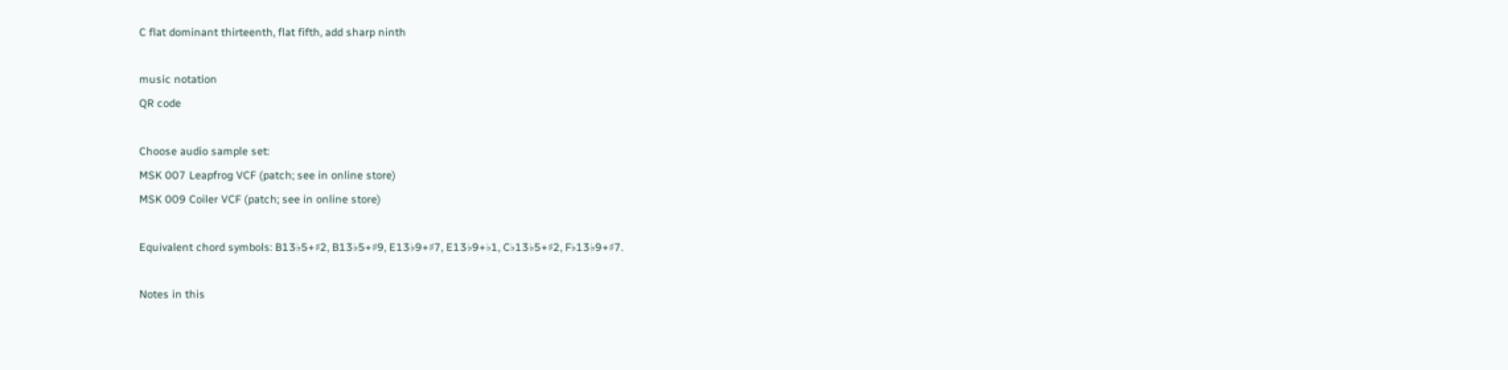C flat dominant thirteenth, flat fifth, add sharp ninth

music notation
QR code

Choose audio sample set:
MSK 007 Leapfrog VCF (patch; see in online store)
MSK 009 Coiler VCF (patch; see in online store)

Equivalent chord symbols: B13♭5+♯2, B13♭5+♯9, E13♭9+♯7, E13♭9+♭1, C♭13♭5+♯2, F♭13♭9+♯7.

Notes in this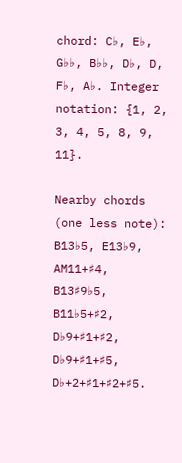chord: C♭, E♭, G♭♭, B♭♭, D♭, D, F♭, A♭. Integer notation: {1, 2, 3, 4, 5, 8, 9, 11}.

Nearby chords (one less note): B13♭5, E13♭9, AM11+♯4, B13♯9♭5, B11♭5+♯2, D♭9+♯1+♯2, D♭9+♯1+♯5, D♭+2+♯1+♯2+♯5.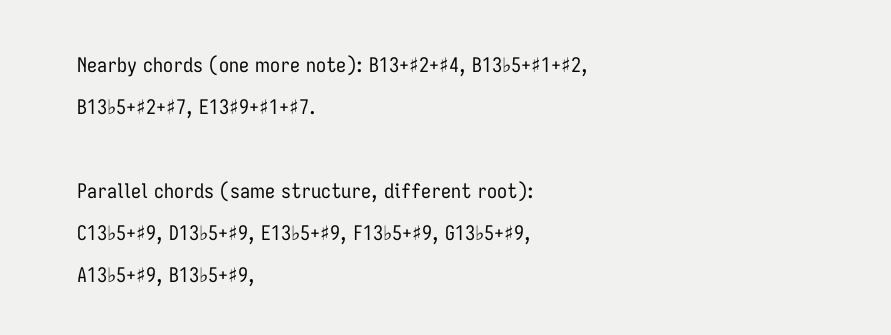Nearby chords (one more note): B13+♯2+♯4, B13♭5+♯1+♯2, B13♭5+♯2+♯7, E13♯9+♯1+♯7.

Parallel chords (same structure, different root): C13♭5+♯9, D13♭5+♯9, E13♭5+♯9, F13♭5+♯9, G13♭5+♯9, A13♭5+♯9, B13♭5+♯9,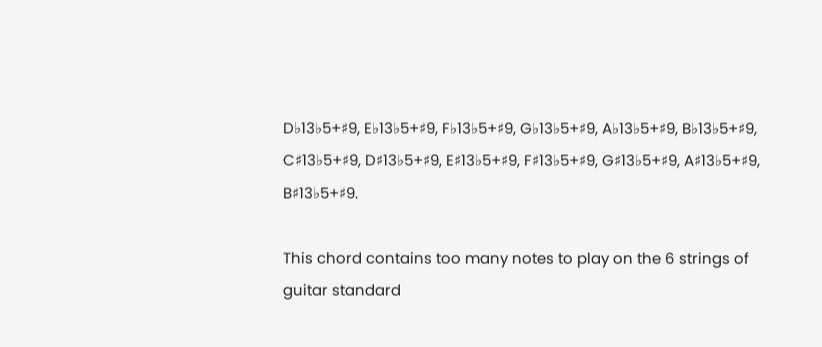D♭13♭5+♯9, E♭13♭5+♯9, F♭13♭5+♯9, G♭13♭5+♯9, A♭13♭5+♯9, B♭13♭5+♯9, C♯13♭5+♯9, D♯13♭5+♯9, E♯13♭5+♯9, F♯13♭5+♯9, G♯13♭5+♯9, A♯13♭5+♯9, B♯13♭5+♯9.

This chord contains too many notes to play on the 6 strings of guitar standard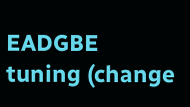EADGBE tuning (change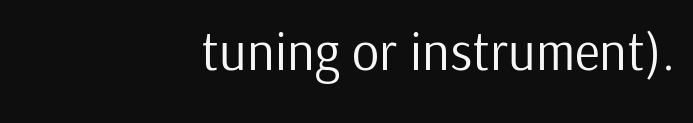tuning or instrument).